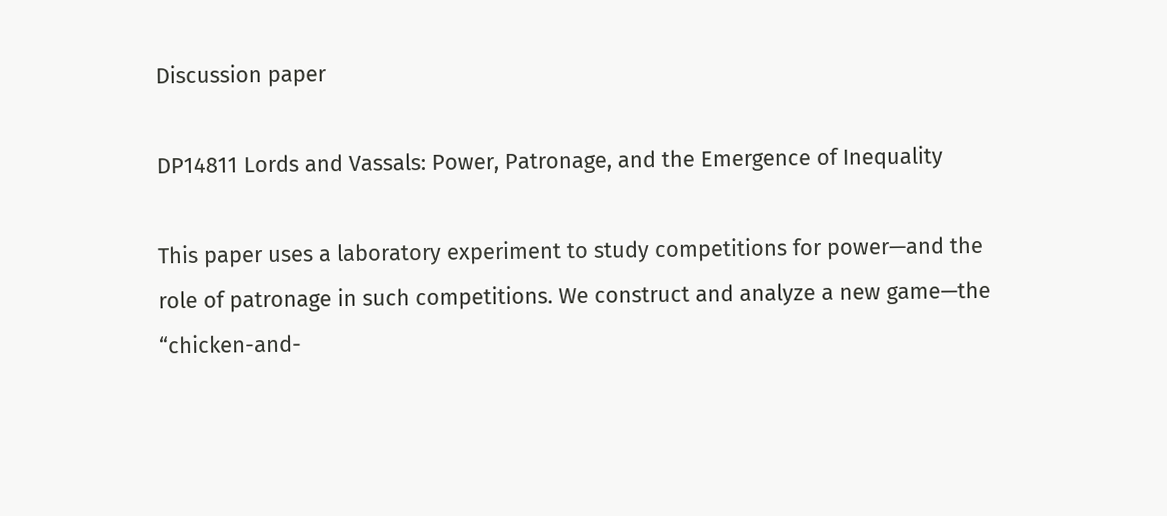Discussion paper

DP14811 Lords and Vassals: Power, Patronage, and the Emergence of Inequality

This paper uses a laboratory experiment to study competitions for power—and the role of patronage in such competitions. We construct and analyze a new game—the “chicken-and-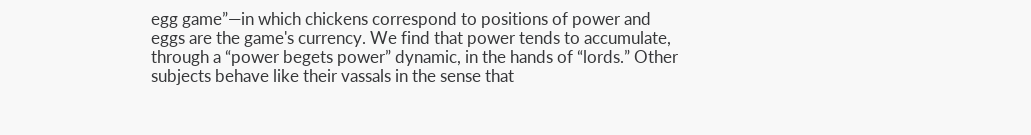egg game”—in which chickens correspond to positions of power and eggs are the game's currency. We find that power tends to accumulate, through a “power begets power” dynamic, in the hands of “lords.” Other subjects behave like their vassals in the sense that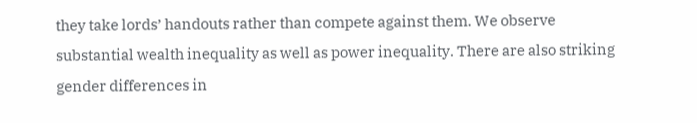they take lords’ handouts rather than compete against them. We observe substantial wealth inequality as well as power inequality. There are also striking gender differences in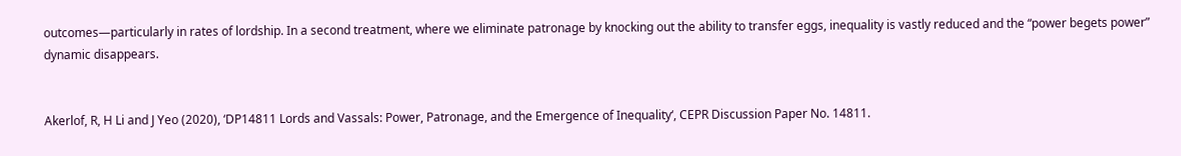outcomes—particularly in rates of lordship. In a second treatment, where we eliminate patronage by knocking out the ability to transfer eggs, inequality is vastly reduced and the “power begets power” dynamic disappears.


Akerlof, R, H Li and J Yeo (2020), ‘DP14811 Lords and Vassals: Power, Patronage, and the Emergence of Inequality‘, CEPR Discussion Paper No. 14811.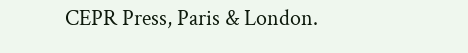CEPR Press, Paris & London.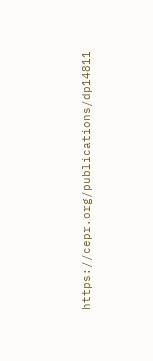https://cepr.org/publications/dp14811